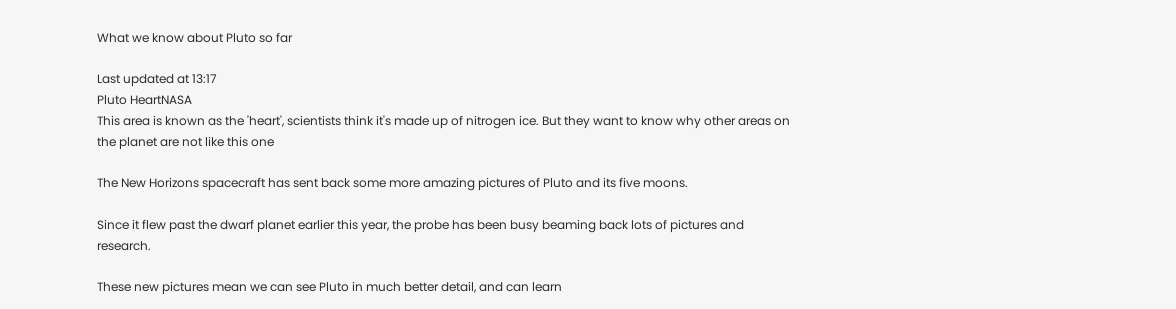What we know about Pluto so far

Last updated at 13:17
Pluto HeartNASA
This area is known as the 'heart', scientists think it's made up of nitrogen ice. But they want to know why other areas on the planet are not like this one

The New Horizons spacecraft has sent back some more amazing pictures of Pluto and its five moons.

Since it flew past the dwarf planet earlier this year, the probe has been busy beaming back lots of pictures and research.

These new pictures mean we can see Pluto in much better detail, and can learn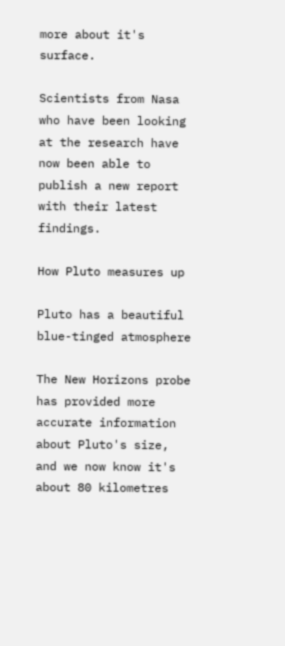more about it's surface.

Scientists from Nasa who have been looking at the research have now been able to publish a new report with their latest findings.

How Pluto measures up

Pluto has a beautiful blue-tinged atmosphere

The New Horizons probe has provided more accurate information about Pluto's size, and we now know it's about 80 kilometres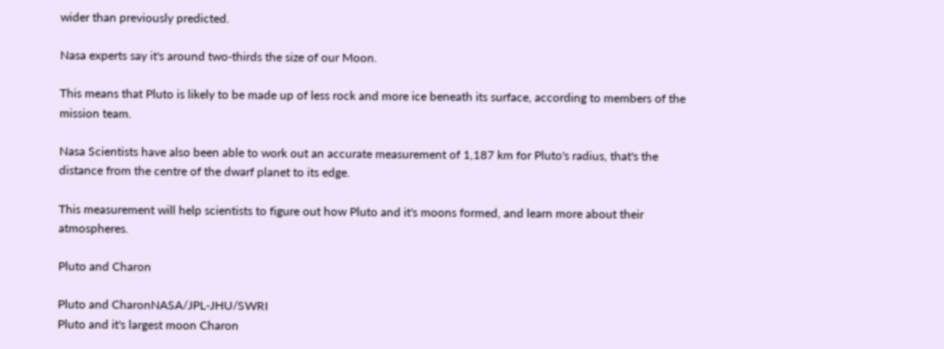wider than previously predicted.

Nasa experts say it's around two-thirds the size of our Moon.

This means that Pluto is likely to be made up of less rock and more ice beneath its surface, according to members of the mission team.

Nasa Scientists have also been able to work out an accurate measurement of 1,187 km for Pluto's radius, that's the distance from the centre of the dwarf planet to its edge.

This measurement will help scientists to figure out how Pluto and it's moons formed, and learn more about their atmospheres.

Pluto and Charon

Pluto and CharonNASA/JPL-JHU/SWRI
Pluto and it's largest moon Charon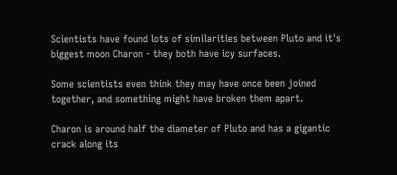Scientists have found lots of similarities between Pluto and it's biggest moon Charon - they both have icy surfaces.

Some scientists even think they may have once been joined together, and something might have broken them apart.

Charon is around half the diameter of Pluto and has a gigantic crack along its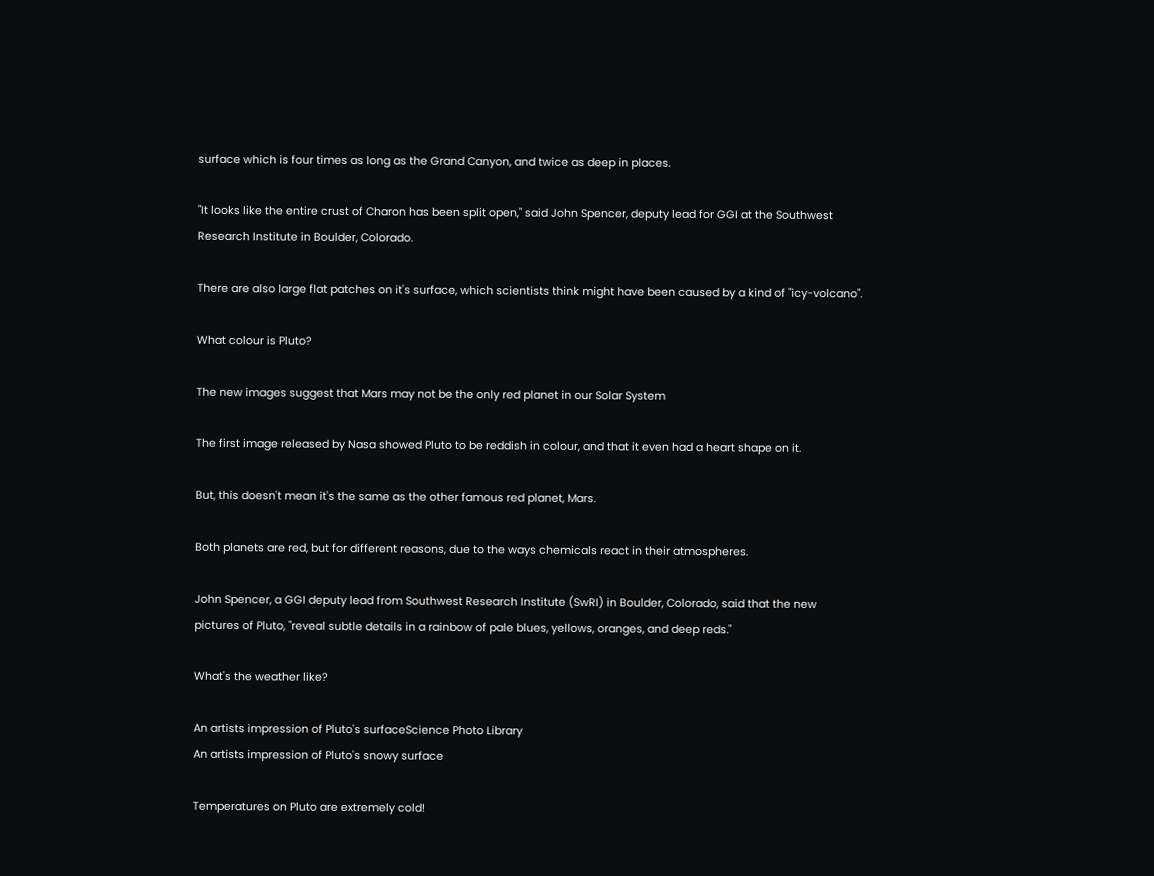surface which is four times as long as the Grand Canyon, and twice as deep in places.

"It looks like the entire crust of Charon has been split open," said John Spencer, deputy lead for GGI at the Southwest Research Institute in Boulder, Colorado.

There are also large flat patches on it's surface, which scientists think might have been caused by a kind of "icy-volcano".

What colour is Pluto?

The new images suggest that Mars may not be the only red planet in our Solar System

The first image released by Nasa showed Pluto to be reddish in colour, and that it even had a heart shape on it.

But, this doesn't mean it's the same as the other famous red planet, Mars.

Both planets are red, but for different reasons, due to the ways chemicals react in their atmospheres.

John Spencer, a GGI deputy lead from Southwest Research Institute (SwRI) in Boulder, Colorado, said that the new pictures of Pluto, "reveal subtle details in a rainbow of pale blues, yellows, oranges, and deep reds."

What's the weather like?

An artists impression of Pluto's surfaceScience Photo Library
An artists impression of Pluto's snowy surface

Temperatures on Pluto are extremely cold!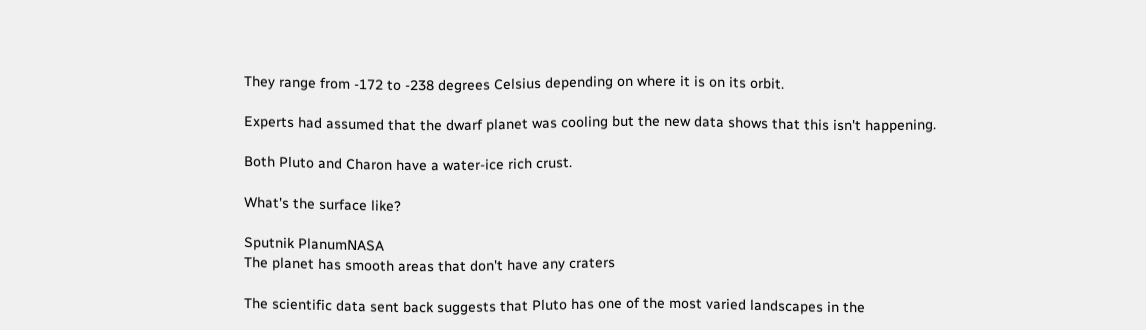They range from -172 to -238 degrees Celsius depending on where it is on its orbit.

Experts had assumed that the dwarf planet was cooling but the new data shows that this isn't happening.

Both Pluto and Charon have a water-ice rich crust.

What's the surface like?

Sputnik PlanumNASA
The planet has smooth areas that don't have any craters

The scientific data sent back suggests that Pluto has one of the most varied landscapes in the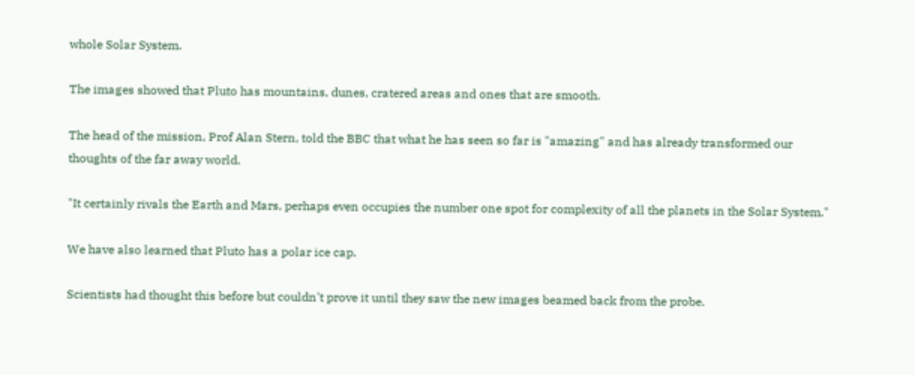whole Solar System.

The images showed that Pluto has mountains, dunes, cratered areas and ones that are smooth.

The head of the mission, Prof Alan Stern, told the BBC that what he has seen so far is "amazing" and has already transformed our thoughts of the far away world.

"It certainly rivals the Earth and Mars, perhaps even occupies the number one spot for complexity of all the planets in the Solar System."

We have also learned that Pluto has a polar ice cap.

Scientists had thought this before but couldn't prove it until they saw the new images beamed back from the probe.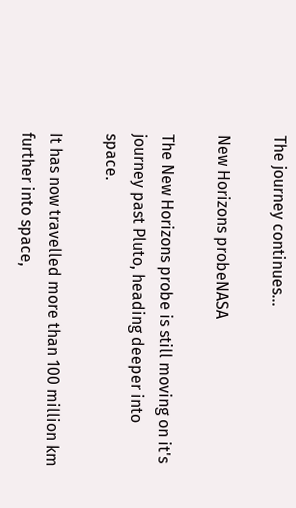The journey continues...

New Horizons probeNASA

The New Horizons probe is still moving on it's journey past Pluto, heading deeper into space.

It has now travelled more than 100 million km further into space,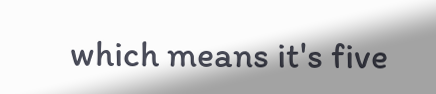which means it's five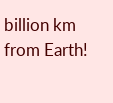billion km from Earth!